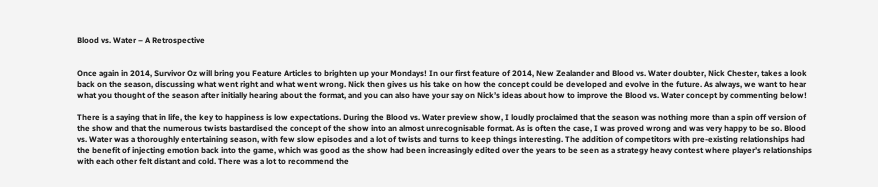Blood vs. Water – A Retrospective


Once again in 2014, Survivor Oz will bring you Feature Articles to brighten up your Mondays! In our first feature of 2014, New Zealander and Blood vs. Water doubter, Nick Chester, takes a look back on the season, discussing what went right and what went wrong. Nick then gives us his take on how the concept could be developed and evolve in the future. As always, we want to hear what you thought of the season after initially hearing about the format, and you can also have your say on Nick’s ideas about how to improve the Blood vs. Water concept by commenting below!

There is a saying that in life, the key to happiness is low expectations. During the Blood vs. Water preview show, I loudly proclaimed that the season was nothing more than a spin off version of the show and that the numerous twists bastardised the concept of the show into an almost unrecognisable format. As is often the case, I was proved wrong and was very happy to be so. Blood vs. Water was a thoroughly entertaining season, with few slow episodes and a lot of twists and turns to keep things interesting. The addition of competitors with pre-existing relationships had the benefit of injecting emotion back into the game, which was good as the show had been increasingly edited over the years to be seen as a strategy heavy contest where player’s relationships with each other felt distant and cold. There was a lot to recommend the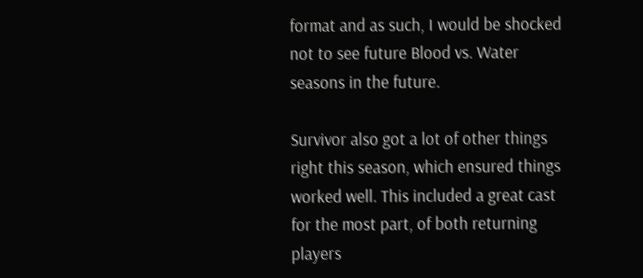format and as such, I would be shocked not to see future Blood vs. Water seasons in the future.

Survivor also got a lot of other things right this season, which ensured things worked well. This included a great cast for the most part, of both returning players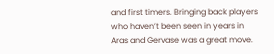and first timers. Bringing back players who haven’t been seen in years in Aras and Gervase was a great move.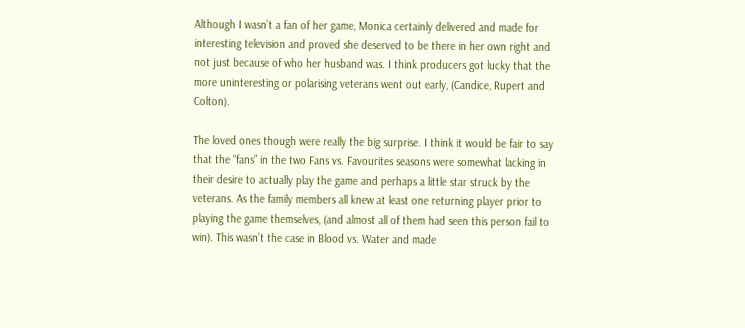Although I wasn’t a fan of her game, Monica certainly delivered and made for interesting television and proved she deserved to be there in her own right and not just because of who her husband was. I think producers got lucky that the more uninteresting or polarising veterans went out early, (Candice, Rupert and Colton).

The loved ones though were really the big surprise. I think it would be fair to say that the “fans” in the two Fans vs. Favourites seasons were somewhat lacking in their desire to actually play the game and perhaps a little star struck by the veterans. As the family members all knew at least one returning player prior to playing the game themselves, (and almost all of them had seen this person fail to win). This wasn’t the case in Blood vs. Water and made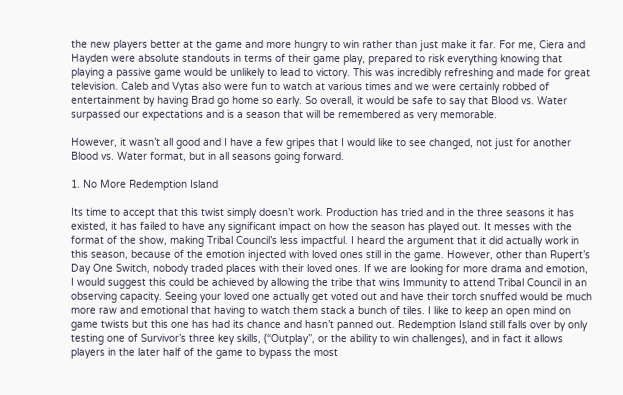the new players better at the game and more hungry to win rather than just make it far. For me, Ciera and Hayden were absolute standouts in terms of their game play, prepared to risk everything knowing that playing a passive game would be unlikely to lead to victory. This was incredibly refreshing and made for great television. Caleb and Vytas also were fun to watch at various times and we were certainly robbed of entertainment by having Brad go home so early. So overall, it would be safe to say that Blood vs. Water surpassed our expectations and is a season that will be remembered as very memorable.

However, it wasn’t all good and I have a few gripes that I would like to see changed, not just for another Blood vs. Water format, but in all seasons going forward.

1. No More Redemption Island

Its time to accept that this twist simply doesn’t work. Production has tried and in the three seasons it has existed, it has failed to have any significant impact on how the season has played out. It messes with the format of the show, making Tribal Council’s less impactful. I heard the argument that it did actually work in this season, because of the emotion injected with loved ones still in the game. However, other than Rupert’s Day One Switch, nobody traded places with their loved ones. If we are looking for more drama and emotion, I would suggest this could be achieved by allowing the tribe that wins Immunity to attend Tribal Council in an observing capacity. Seeing your loved one actually get voted out and have their torch snuffed would be much more raw and emotional that having to watch them stack a bunch of tiles. I like to keep an open mind on game twists but this one has had its chance and hasn’t panned out. Redemption Island still falls over by only testing one of Survivor’s three key skills, (“Outplay”, or the ability to win challenges), and in fact it allows players in the later half of the game to bypass the most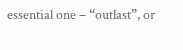essential one – “outlast”, or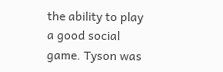the ability to play a good social game. Tyson was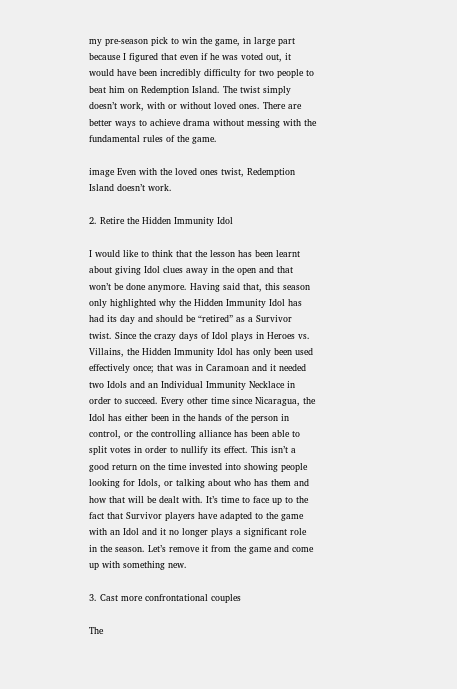my pre-season pick to win the game, in large part because I figured that even if he was voted out, it would have been incredibly difficulty for two people to beat him on Redemption Island. The twist simply doesn’t work, with or without loved ones. There are better ways to achieve drama without messing with the fundamental rules of the game.

image Even with the loved ones twist, Redemption Island doesn’t work.

2. Retire the Hidden Immunity Idol

I would like to think that the lesson has been learnt about giving Idol clues away in the open and that won’t be done anymore. Having said that, this season only highlighted why the Hidden Immunity Idol has had its day and should be “retired” as a Survivor twist. Since the crazy days of Idol plays in Heroes vs. Villains, the Hidden Immunity Idol has only been used effectively once; that was in Caramoan and it needed two Idols and an Individual Immunity Necklace in order to succeed. Every other time since Nicaragua, the Idol has either been in the hands of the person in control, or the controlling alliance has been able to split votes in order to nullify its effect. This isn’t a good return on the time invested into showing people looking for Idols, or talking about who has them and how that will be dealt with. It’s time to face up to the fact that Survivor players have adapted to the game with an Idol and it no longer plays a significant role in the season. Let’s remove it from the game and come up with something new.

3. Cast more confrontational couples

The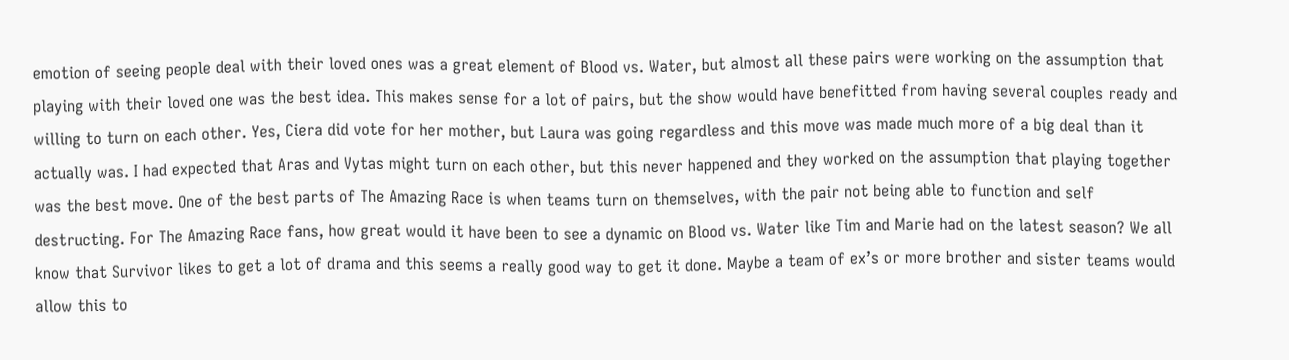emotion of seeing people deal with their loved ones was a great element of Blood vs. Water, but almost all these pairs were working on the assumption that playing with their loved one was the best idea. This makes sense for a lot of pairs, but the show would have benefitted from having several couples ready and willing to turn on each other. Yes, Ciera did vote for her mother, but Laura was going regardless and this move was made much more of a big deal than it actually was. I had expected that Aras and Vytas might turn on each other, but this never happened and they worked on the assumption that playing together was the best move. One of the best parts of The Amazing Race is when teams turn on themselves, with the pair not being able to function and self destructing. For The Amazing Race fans, how great would it have been to see a dynamic on Blood vs. Water like Tim and Marie had on the latest season? We all know that Survivor likes to get a lot of drama and this seems a really good way to get it done. Maybe a team of ex’s or more brother and sister teams would allow this to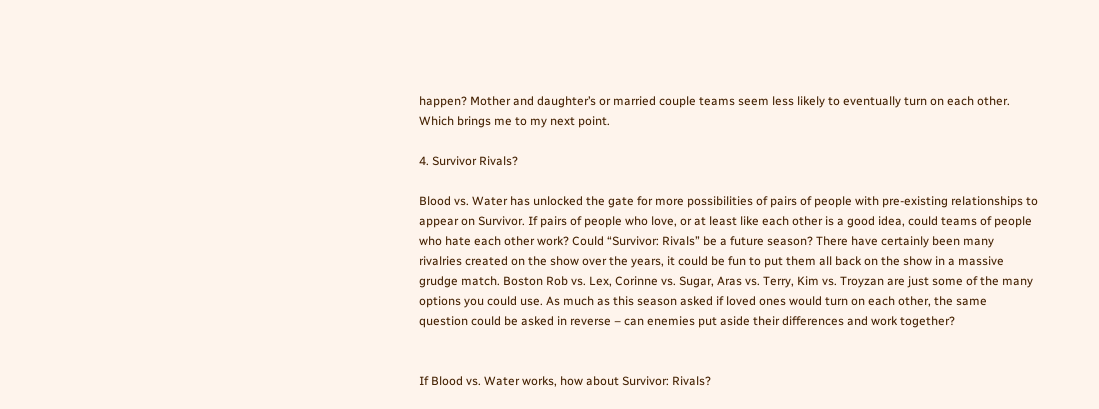happen? Mother and daughter’s or married couple teams seem less likely to eventually turn on each other. Which brings me to my next point.

4. Survivor Rivals?

Blood vs. Water has unlocked the gate for more possibilities of pairs of people with pre-existing relationships to appear on Survivor. If pairs of people who love, or at least like each other is a good idea, could teams of people who hate each other work? Could “Survivor: Rivals” be a future season? There have certainly been many rivalries created on the show over the years, it could be fun to put them all back on the show in a massive grudge match. Boston Rob vs. Lex, Corinne vs. Sugar, Aras vs. Terry, Kim vs. Troyzan are just some of the many options you could use. As much as this season asked if loved ones would turn on each other, the same question could be asked in reverse – can enemies put aside their differences and work together?


If Blood vs. Water works, how about Survivor: Rivals?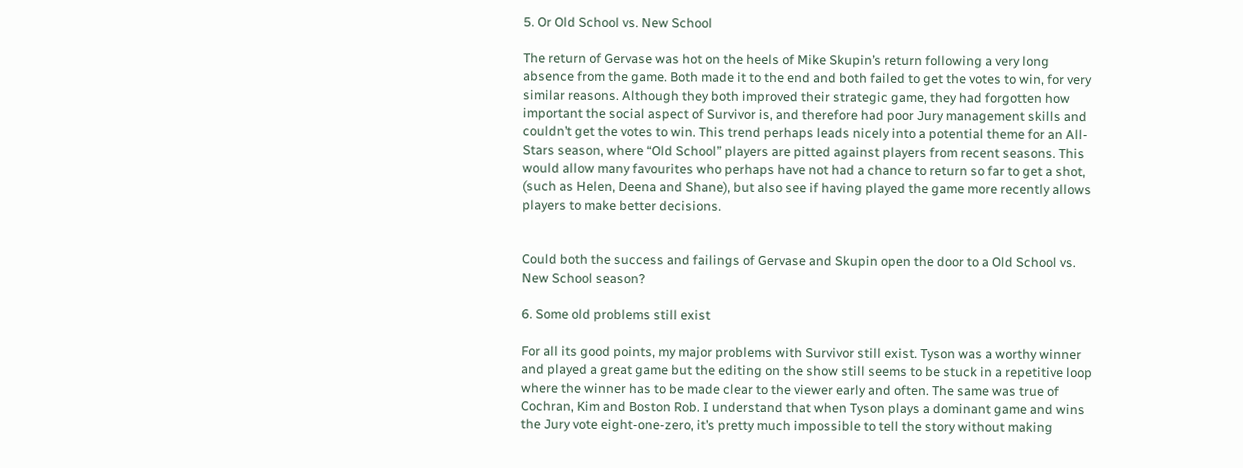5. Or Old School vs. New School

The return of Gervase was hot on the heels of Mike Skupin’s return following a very long absence from the game. Both made it to the end and both failed to get the votes to win, for very similar reasons. Although they both improved their strategic game, they had forgotten how important the social aspect of Survivor is, and therefore had poor Jury management skills and couldn’t get the votes to win. This trend perhaps leads nicely into a potential theme for an All-Stars season, where “Old School” players are pitted against players from recent seasons. This would allow many favourites who perhaps have not had a chance to return so far to get a shot, (such as Helen, Deena and Shane), but also see if having played the game more recently allows players to make better decisions.


Could both the success and failings of Gervase and Skupin open the door to a Old School vs. New School season?

6. Some old problems still exist

For all its good points, my major problems with Survivor still exist. Tyson was a worthy winner and played a great game but the editing on the show still seems to be stuck in a repetitive loop where the winner has to be made clear to the viewer early and often. The same was true of Cochran, Kim and Boston Rob. I understand that when Tyson plays a dominant game and wins the Jury vote eight-one-zero, it’s pretty much impossible to tell the story without making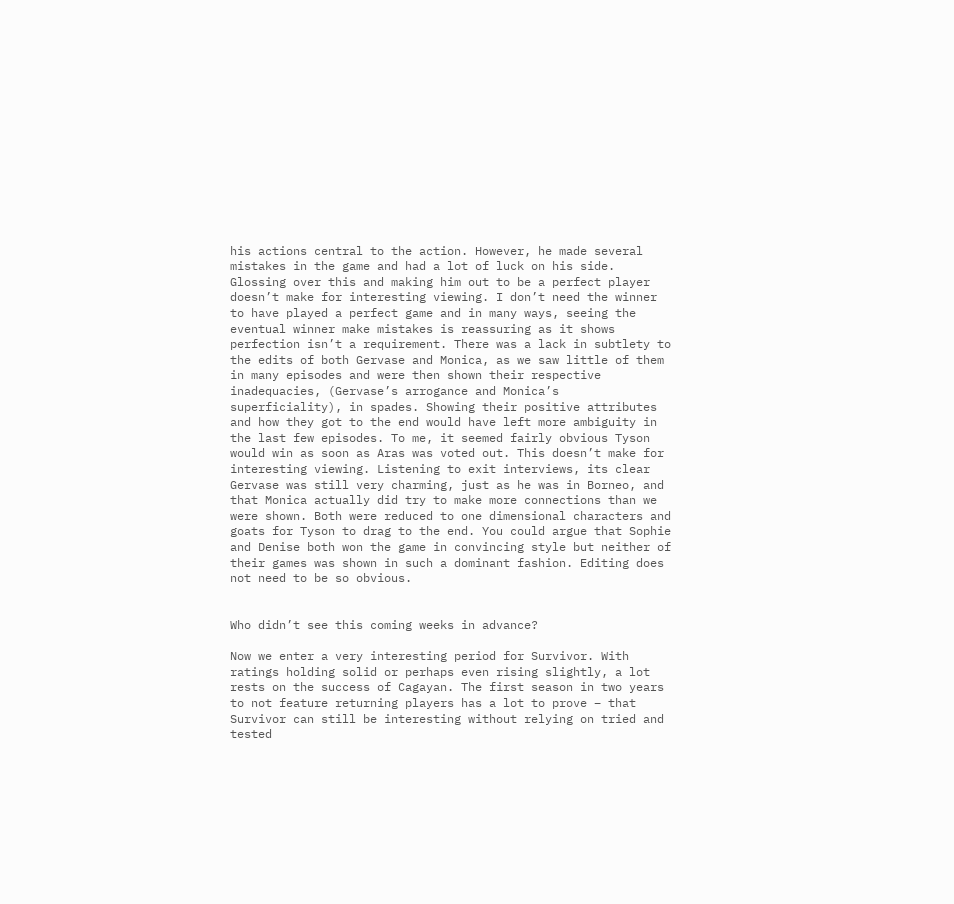his actions central to the action. However, he made several mistakes in the game and had a lot of luck on his side. Glossing over this and making him out to be a perfect player doesn’t make for interesting viewing. I don’t need the winner to have played a perfect game and in many ways, seeing the eventual winner make mistakes is reassuring as it shows perfection isn’t a requirement. There was a lack in subtlety to the edits of both Gervase and Monica, as we saw little of them in many episodes and were then shown their respective inadequacies, (Gervase’s arrogance and Monica’s superficiality), in spades. Showing their positive attributes and how they got to the end would have left more ambiguity in the last few episodes. To me, it seemed fairly obvious Tyson would win as soon as Aras was voted out. This doesn’t make for interesting viewing. Listening to exit interviews, its clear Gervase was still very charming, just as he was in Borneo, and that Monica actually did try to make more connections than we were shown. Both were reduced to one dimensional characters and goats for Tyson to drag to the end. You could argue that Sophie and Denise both won the game in convincing style but neither of their games was shown in such a dominant fashion. Editing does not need to be so obvious.


Who didn’t see this coming weeks in advance?

Now we enter a very interesting period for Survivor. With ratings holding solid or perhaps even rising slightly, a lot rests on the success of Cagayan. The first season in two years to not feature returning players has a lot to prove – that Survivor can still be interesting without relying on tried and tested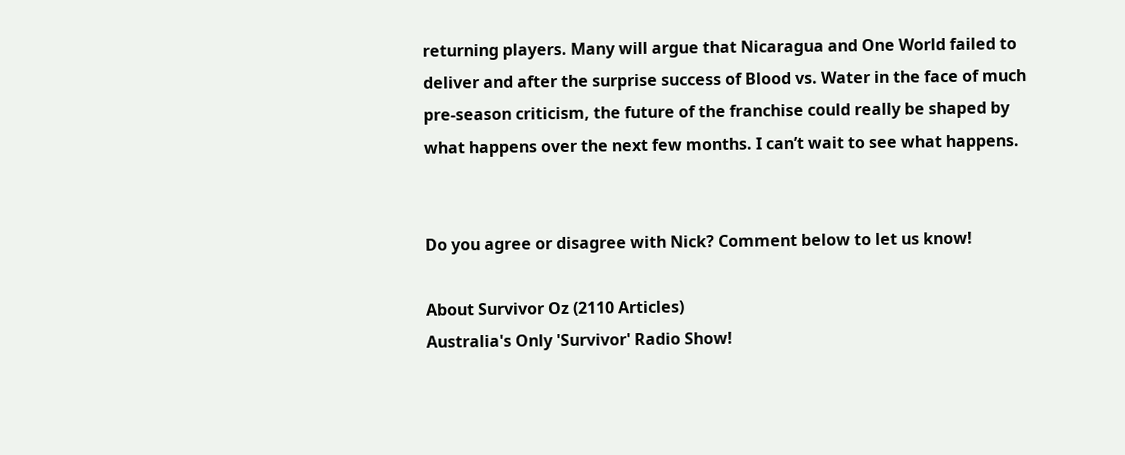returning players. Many will argue that Nicaragua and One World failed to deliver and after the surprise success of Blood vs. Water in the face of much pre-season criticism, the future of the franchise could really be shaped by what happens over the next few months. I can’t wait to see what happens.


Do you agree or disagree with Nick? Comment below to let us know!

About Survivor Oz (2110 Articles)
Australia's Only 'Survivor' Radio Show!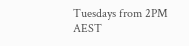Tuesdays from 2PM AEST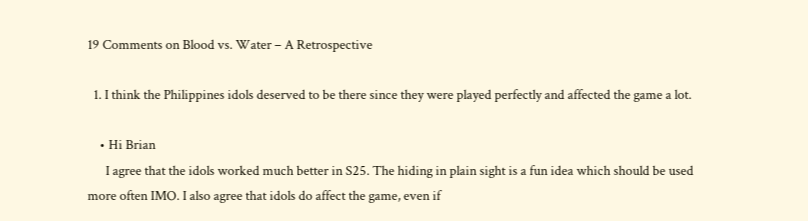19 Comments on Blood vs. Water – A Retrospective

  1. I think the Philippines idols deserved to be there since they were played perfectly and affected the game a lot.

    • Hi Brian
      I agree that the idols worked much better in S25. The hiding in plain sight is a fun idea which should be used more often IMO. I also agree that idols do affect the game, even if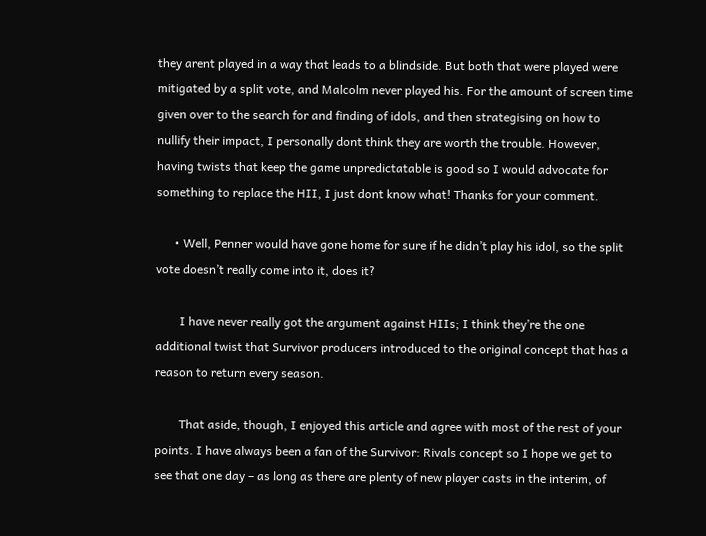they arent played in a way that leads to a blindside. But both that were played were mitigated by a split vote, and Malcolm never played his. For the amount of screen time given over to the search for and finding of idols, and then strategising on how to nullify their impact, I personally dont think they are worth the trouble. However, having twists that keep the game unpredictatable is good so I would advocate for something to replace the HII, I just dont know what! Thanks for your comment.

      • Well, Penner would have gone home for sure if he didn’t play his idol, so the split vote doesn’t really come into it, does it?

        I have never really got the argument against HIIs; I think they’re the one additional twist that Survivor producers introduced to the original concept that has a reason to return every season.

        That aside, though, I enjoyed this article and agree with most of the rest of your points. I have always been a fan of the Survivor: Rivals concept so I hope we get to see that one day – as long as there are plenty of new player casts in the interim, of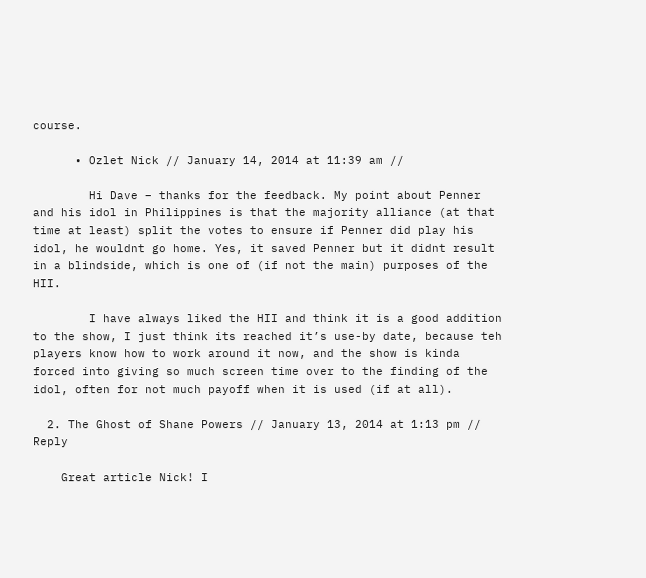course.

      • Ozlet Nick // January 14, 2014 at 11:39 am //

        Hi Dave – thanks for the feedback. My point about Penner and his idol in Philippines is that the majority alliance (at that time at least) split the votes to ensure if Penner did play his idol, he wouldnt go home. Yes, it saved Penner but it didnt result in a blindside, which is one of (if not the main) purposes of the HII.

        I have always liked the HII and think it is a good addition to the show, I just think its reached it’s use-by date, because teh players know how to work around it now, and the show is kinda forced into giving so much screen time over to the finding of the idol, often for not much payoff when it is used (if at all).

  2. The Ghost of Shane Powers // January 13, 2014 at 1:13 pm // Reply

    Great article Nick! I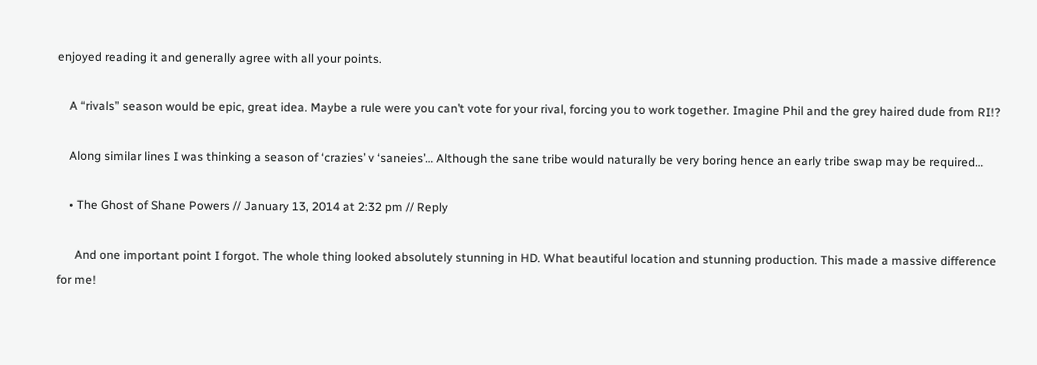enjoyed reading it and generally agree with all your points.

    A “rivals” season would be epic, great idea. Maybe a rule were you can’t vote for your rival, forcing you to work together. Imagine Phil and the grey haired dude from RI!?

    Along similar lines I was thinking a season of ‘crazies’ v ‘saneies’… Although the sane tribe would naturally be very boring hence an early tribe swap may be required…

    • The Ghost of Shane Powers // January 13, 2014 at 2:32 pm // Reply

      And one important point I forgot. The whole thing looked absolutely stunning in HD. What beautiful location and stunning production. This made a massive difference for me!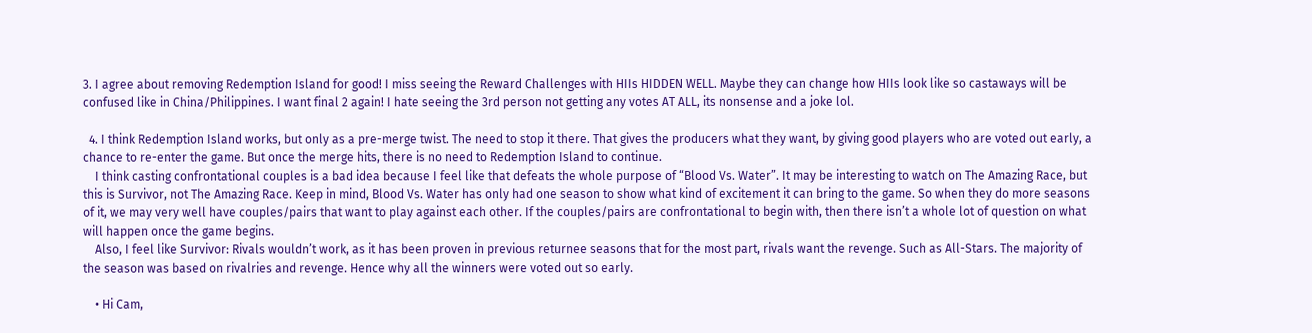3. I agree about removing Redemption Island for good! I miss seeing the Reward Challenges with HIIs HIDDEN WELL. Maybe they can change how HIIs look like so castaways will be confused like in China/Philippines. I want final 2 again! I hate seeing the 3rd person not getting any votes AT ALL, its nonsense and a joke lol.

  4. I think Redemption Island works, but only as a pre-merge twist. The need to stop it there. That gives the producers what they want, by giving good players who are voted out early, a chance to re-enter the game. But once the merge hits, there is no need to Redemption Island to continue.
    I think casting confrontational couples is a bad idea because I feel like that defeats the whole purpose of “Blood Vs. Water”. It may be interesting to watch on The Amazing Race, but this is Survivor, not The Amazing Race. Keep in mind, Blood Vs. Water has only had one season to show what kind of excitement it can bring to the game. So when they do more seasons of it, we may very well have couples/pairs that want to play against each other. If the couples/pairs are confrontational to begin with, then there isn’t a whole lot of question on what will happen once the game begins.
    Also, I feel like Survivor: Rivals wouldn’t work, as it has been proven in previous returnee seasons that for the most part, rivals want the revenge. Such as All-Stars. The majority of the season was based on rivalries and revenge. Hence why all the winners were voted out so early.

    • Hi Cam,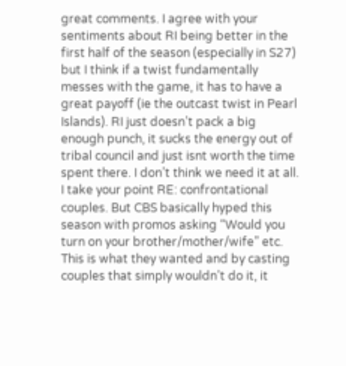great comments. I agree with your sentiments about RI being better in the first half of the season (especially in S27) but I think if a twist fundamentally messes with the game, it has to have a great payoff (ie the outcast twist in Pearl Islands). RI just doesn’t pack a big enough punch, it sucks the energy out of tribal council and just isnt worth the time spent there. I don’t think we need it at all. I take your point RE: confrontational couples. But CBS basically hyped this season with promos asking “Would you turn on your brother/mother/wife” etc. This is what they wanted and by casting couples that simply wouldn’t do it, it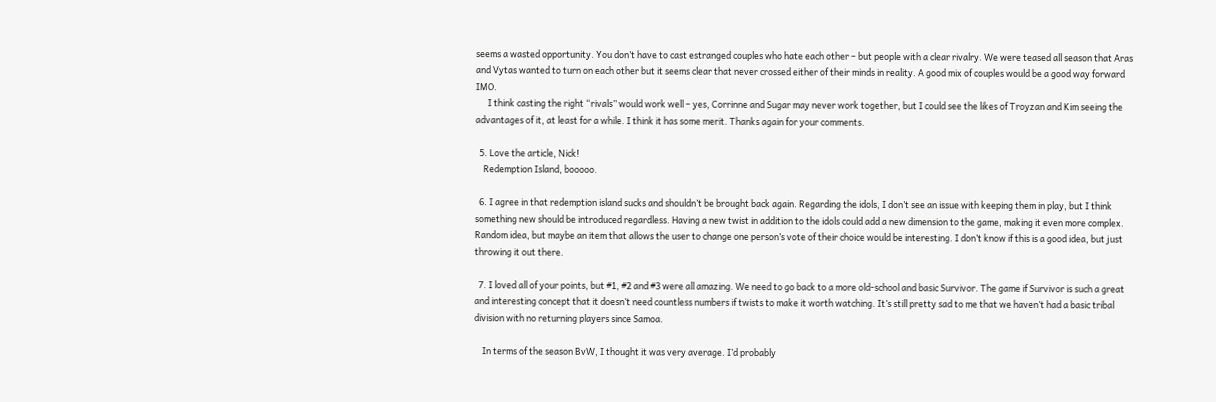seems a wasted opportunity. You don’t have to cast estranged couples who hate each other – but people with a clear rivalry. We were teased all season that Aras and Vytas wanted to turn on each other but it seems clear that never crossed either of their minds in reality. A good mix of couples would be a good way forward IMO.
      I think casting the right “rivals” would work well – yes, Corrinne and Sugar may never work together, but I could see the likes of Troyzan and Kim seeing the advantages of it, at least for a while. I think it has some merit. Thanks again for your comments.

  5. Love the article, Nick!
    Redemption Island, booooo.

  6. I agree in that redemption island sucks and shouldn’t be brought back again. Regarding the idols, I don’t see an issue with keeping them in play, but I think something new should be introduced regardless. Having a new twist in addition to the idols could add a new dimension to the game, making it even more complex. Random idea, but maybe an item that allows the user to change one person’s vote of their choice would be interesting. I don’t know if this is a good idea, but just throwing it out there.

  7. I loved all of your points, but #1, #2 and #3 were all amazing. We need to go back to a more old-school and basic Survivor. The game if Survivor is such a great and interesting concept that it doesn’t need countless numbers if twists to make it worth watching. It’s still pretty sad to me that we haven’t had a basic tribal division with no returning players since Samoa.

    In terms of the season BvW, I thought it was very average. I’d probably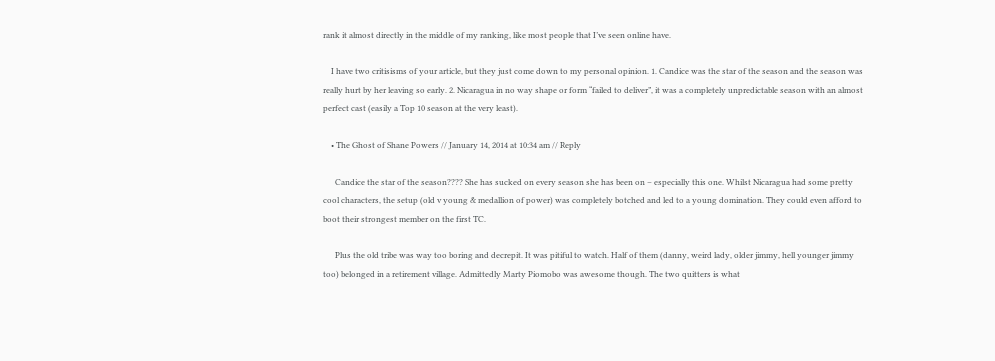rank it almost directly in the middle of my ranking, like most people that I’ve seen online have.

    I have two critisisms of your article, but they just come down to my personal opinion. 1. Candice was the star of the season and the season was really hurt by her leaving so early. 2. Nicaragua in no way shape or form “failed to deliver”, it was a completely unpredictable season with an almost perfect cast (easily a Top 10 season at the very least).

    • The Ghost of Shane Powers // January 14, 2014 at 10:34 am // Reply

      Candice the star of the season???? She has sucked on every season she has been on – especially this one. Whilst Nicaragua had some pretty cool characters, the setup (old v young & medallion of power) was completely botched and led to a young domination. They could even afford to boot their strongest member on the first TC.

      Plus the old tribe was way too boring and decrepit. It was pitiful to watch. Half of them (danny, weird lady, older jimmy, hell younger jimmy too) belonged in a retirement village. Admittedly Marty Piomobo was awesome though. The two quitters is what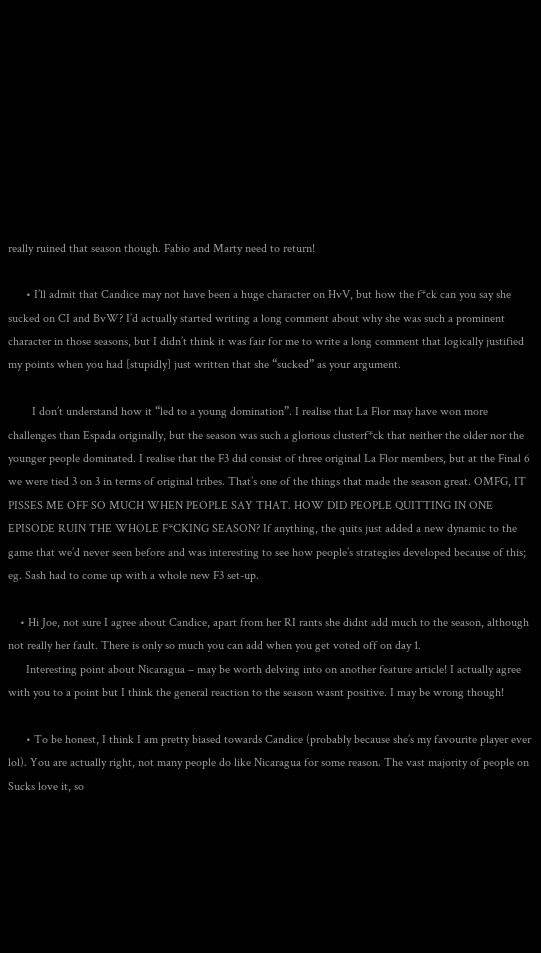really ruined that season though. Fabio and Marty need to return!

      • I’ll admit that Candice may not have been a huge character on HvV, but how the f*ck can you say she sucked on CI and BvW? I’d actually started writing a long comment about why she was such a prominent character in those seasons, but I didn’t think it was fair for me to write a long comment that logically justified my points when you had [stupidly] just written that she “sucked” as your argument.

        I don’t understand how it “led to a young domination”. I realise that La Flor may have won more challenges than Espada originally, but the season was such a glorious clusterf*ck that neither the older nor the younger people dominated. I realise that the F3 did consist of three original La Flor members, but at the Final 6 we were tied 3 on 3 in terms of original tribes. That’s one of the things that made the season great. OMFG, IT PISSES ME OFF SO MUCH WHEN PEOPLE SAY THAT. HOW DID PEOPLE QUITTING IN ONE EPISODE RUIN THE WHOLE F*CKING SEASON? If anything, the quits just added a new dynamic to the game that we’d never seen before and was interesting to see how people’s strategies developed because of this; eg. Sash had to come up with a whole new F3 set-up.

    • Hi Joe, not sure I agree about Candice, apart from her RI rants she didnt add much to the season, although not really her fault. There is only so much you can add when you get voted off on day 1.
      Interesting point about Nicaragua – may be worth delving into on another feature article! I actually agree with you to a point but I think the general reaction to the season wasnt positive. I may be wrong though!

      • To be honest, I think I am pretty biased towards Candice (probably because she’s my favourite player ever lol). You are actually right, not many people do like Nicaragua for some reason. The vast majority of people on Sucks love it, so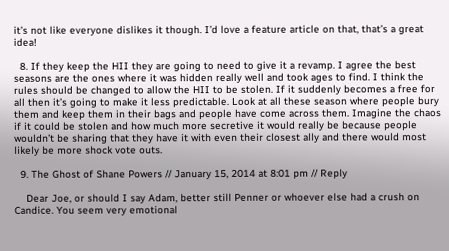it’s not like everyone dislikes it though. I’d love a feature article on that, that’s a great idea!

  8. If they keep the HII they are going to need to give it a revamp. I agree the best seasons are the ones where it was hidden really well and took ages to find. I think the rules should be changed to allow the HII to be stolen. If it suddenly becomes a free for all then it’s going to make it less predictable. Look at all these season where people bury them and keep them in their bags and people have come across them. Imagine the chaos if it could be stolen and how much more secretive it would really be because people wouldn’t be sharing that they have it with even their closest ally and there would most likely be more shock vote outs.

  9. The Ghost of Shane Powers // January 15, 2014 at 8:01 pm // Reply

    Dear Joe, or should I say Adam, better still Penner or whoever else had a crush on Candice. You seem very emotional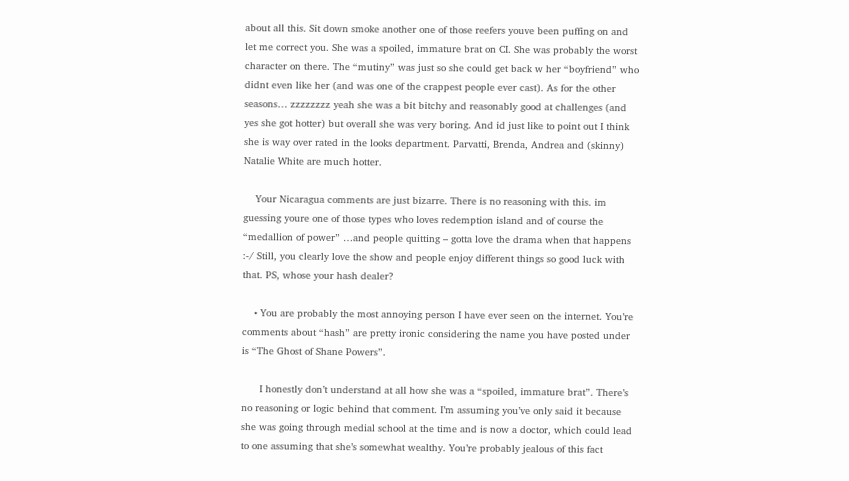about all this. Sit down smoke another one of those reefers youve been puffing on and let me correct you. She was a spoiled, immature brat on CI. She was probably the worst character on there. The “mutiny” was just so she could get back w her “boyfriend” who didnt even like her (and was one of the crappest people ever cast). As for the other seasons… zzzzzzzz yeah she was a bit bitchy and reasonably good at challenges (and yes she got hotter) but overall she was very boring. And id just like to point out I think she is way over rated in the looks department. Parvatti, Brenda, Andrea and (skinny) Natalie White are much hotter.

    Your Nicaragua comments are just bizarre. There is no reasoning with this. im guessing youre one of those types who loves redemption island and of course the “medallion of power” …and people quitting – gotta love the drama when that happens :-/ Still, you clearly love the show and people enjoy different things so good luck with that. PS, whose your hash dealer?

    • You are probably the most annoying person I have ever seen on the internet. You’re comments about “hash” are pretty ironic considering the name you have posted under is “The Ghost of Shane Powers”.

      I honestly don’t understand at all how she was a “spoiled, immature brat”. There’s no reasoning or logic behind that comment. I’m assuming you’ve only said it because she was going through medial school at the time and is now a doctor, which could lead to one assuming that she’s somewhat wealthy. You’re probably jealous of this fact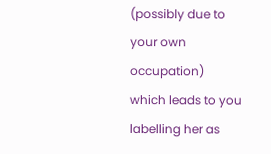(possibly due to your own occupation) which leads to you labelling her as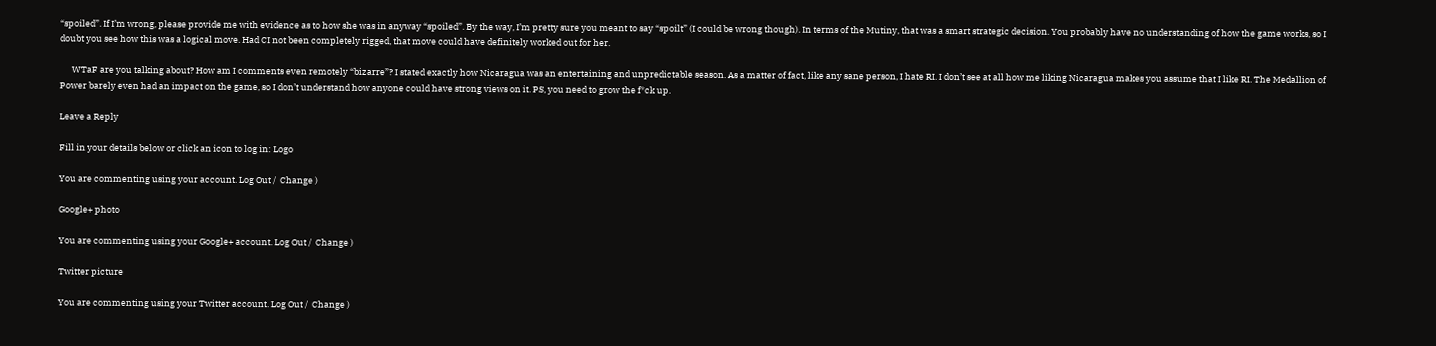“spoiled”. If I’m wrong, please provide me with evidence as to how she was in anyway “spoiled”. By the way, I’m pretty sure you meant to say “spoilt” (I could be wrong though). In terms of the Mutiny, that was a smart strategic decision. You probably have no understanding of how the game works, so I doubt you see how this was a logical move. Had CI not been completely rigged, that move could have definitely worked out for her.

      WTaF are you talking about? How am I comments even remotely “bizarre”? I stated exactly how Nicaragua was an entertaining and unpredictable season. As a matter of fact, like any sane person, I hate RI. I don’t see at all how me liking Nicaragua makes you assume that I like RI. The Medallion of Power barely even had an impact on the game, so I don’t understand how anyone could have strong views on it. PS, you need to grow the f*ck up.

Leave a Reply

Fill in your details below or click an icon to log in: Logo

You are commenting using your account. Log Out /  Change )

Google+ photo

You are commenting using your Google+ account. Log Out /  Change )

Twitter picture

You are commenting using your Twitter account. Log Out /  Change )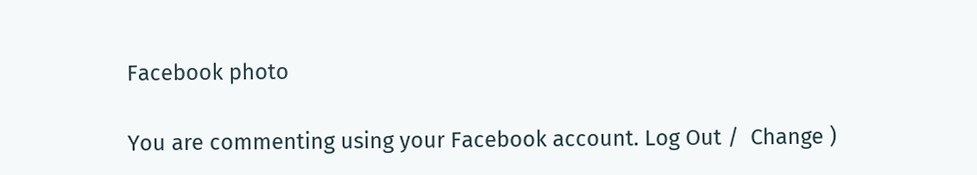Facebook photo

You are commenting using your Facebook account. Log Out /  Change )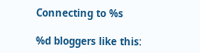Connecting to %s

%d bloggers like this: